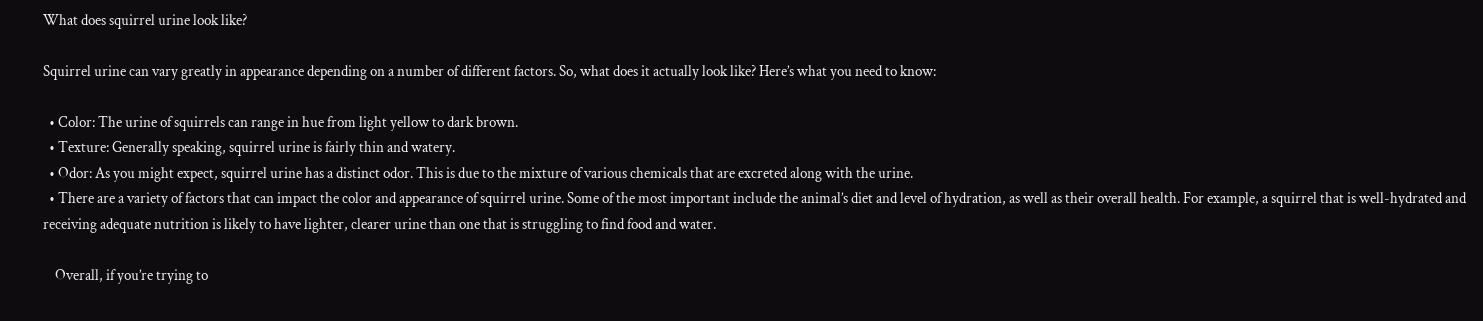What does squirrel urine look like?

Squirrel urine can vary greatly in appearance depending on a number of different factors. So, what does it actually look like? Here’s what you need to know:

  • Color: The urine of squirrels can range in hue from light yellow to dark brown.
  • Texture: Generally speaking, squirrel urine is fairly thin and watery.
  • Odor: As you might expect, squirrel urine has a distinct odor. This is due to the mixture of various chemicals that are excreted along with the urine.
  • There are a variety of factors that can impact the color and appearance of squirrel urine. Some of the most important include the animal’s diet and level of hydration, as well as their overall health. For example, a squirrel that is well-hydrated and receiving adequate nutrition is likely to have lighter, clearer urine than one that is struggling to find food and water.

    Overall, if you’re trying to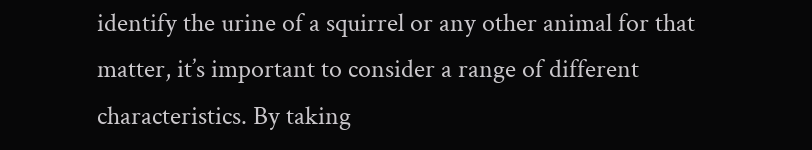identify the urine of a squirrel or any other animal for that matter, it’s important to consider a range of different characteristics. By taking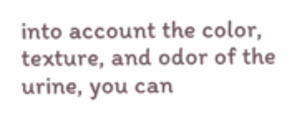into account the color, texture, and odor of the urine, you can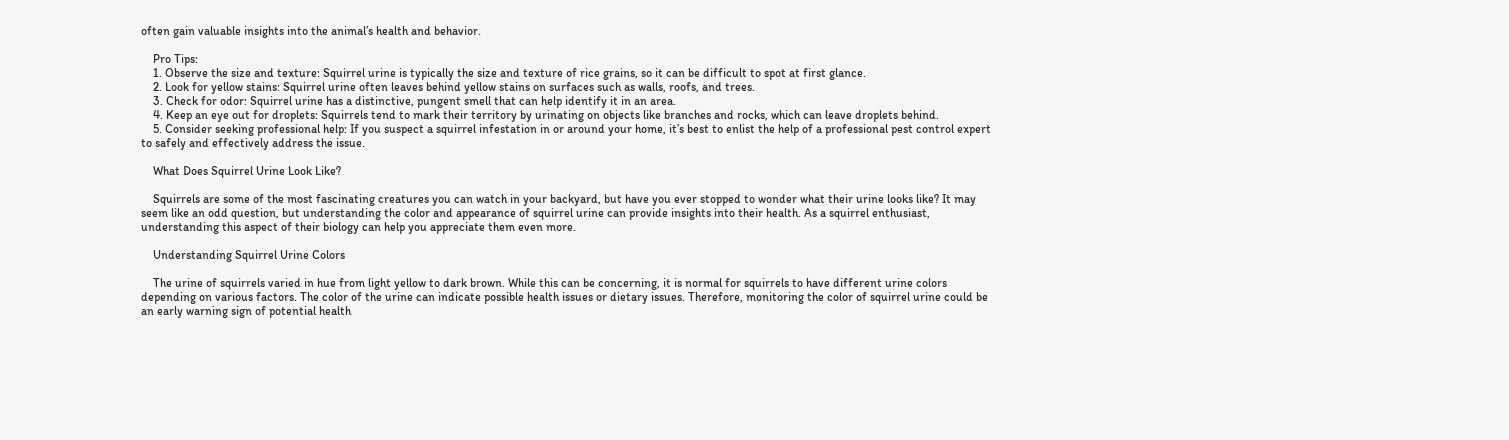often gain valuable insights into the animal’s health and behavior.

    Pro Tips:
    1. Observe the size and texture: Squirrel urine is typically the size and texture of rice grains, so it can be difficult to spot at first glance.
    2. Look for yellow stains: Squirrel urine often leaves behind yellow stains on surfaces such as walls, roofs, and trees.
    3. Check for odor: Squirrel urine has a distinctive, pungent smell that can help identify it in an area.
    4. Keep an eye out for droplets: Squirrels tend to mark their territory by urinating on objects like branches and rocks, which can leave droplets behind.
    5. Consider seeking professional help: If you suspect a squirrel infestation in or around your home, it’s best to enlist the help of a professional pest control expert to safely and effectively address the issue.

    What Does Squirrel Urine Look Like?

    Squirrels are some of the most fascinating creatures you can watch in your backyard, but have you ever stopped to wonder what their urine looks like? It may seem like an odd question, but understanding the color and appearance of squirrel urine can provide insights into their health. As a squirrel enthusiast, understanding this aspect of their biology can help you appreciate them even more.

    Understanding Squirrel Urine Colors

    The urine of squirrels varied in hue from light yellow to dark brown. While this can be concerning, it is normal for squirrels to have different urine colors depending on various factors. The color of the urine can indicate possible health issues or dietary issues. Therefore, monitoring the color of squirrel urine could be an early warning sign of potential health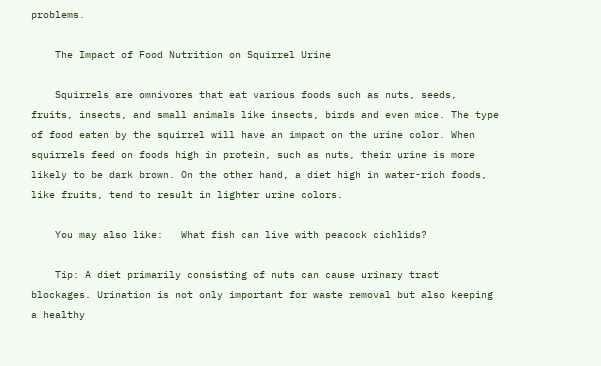problems.

    The Impact of Food Nutrition on Squirrel Urine

    Squirrels are omnivores that eat various foods such as nuts, seeds, fruits, insects, and small animals like insects, birds and even mice. The type of food eaten by the squirrel will have an impact on the urine color. When squirrels feed on foods high in protein, such as nuts, their urine is more likely to be dark brown. On the other hand, a diet high in water-rich foods, like fruits, tend to result in lighter urine colors.

    You may also like:   What fish can live with peacock cichlids?

    Tip: A diet primarily consisting of nuts can cause urinary tract blockages. Urination is not only important for waste removal but also keeping a healthy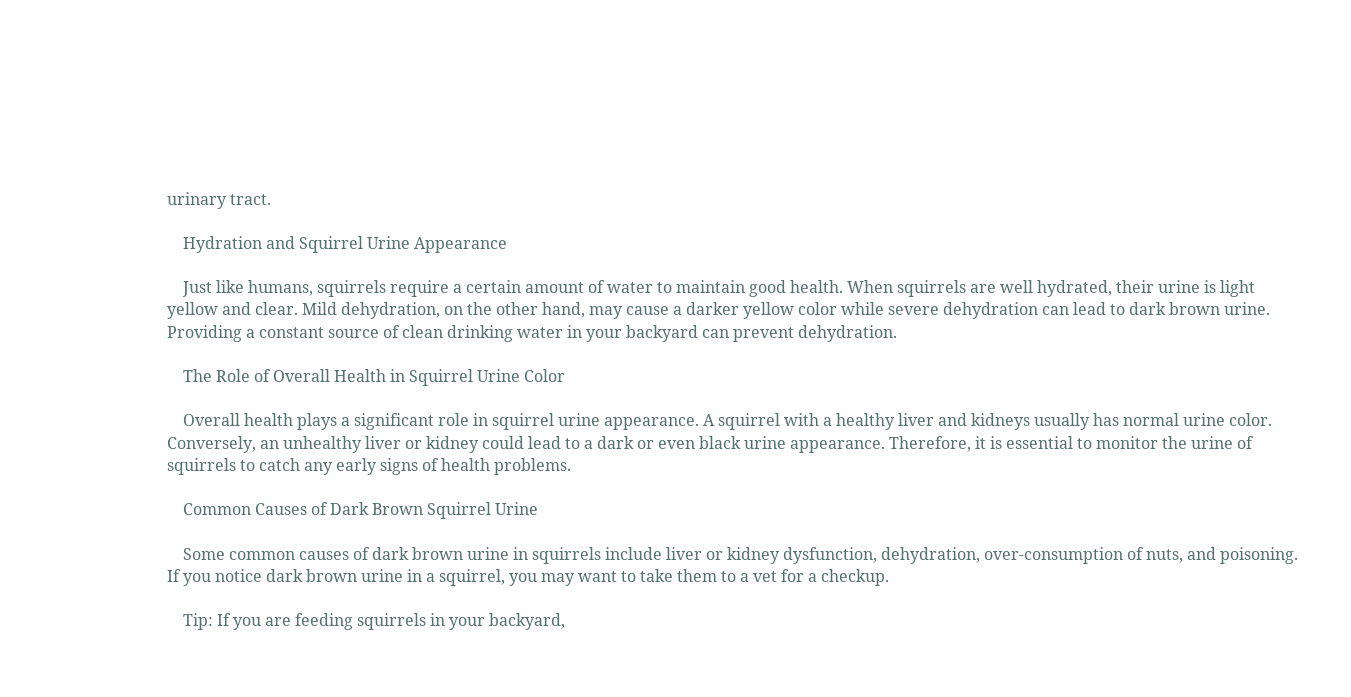urinary tract.

    Hydration and Squirrel Urine Appearance

    Just like humans, squirrels require a certain amount of water to maintain good health. When squirrels are well hydrated, their urine is light yellow and clear. Mild dehydration, on the other hand, may cause a darker yellow color while severe dehydration can lead to dark brown urine. Providing a constant source of clean drinking water in your backyard can prevent dehydration.

    The Role of Overall Health in Squirrel Urine Color

    Overall health plays a significant role in squirrel urine appearance. A squirrel with a healthy liver and kidneys usually has normal urine color. Conversely, an unhealthy liver or kidney could lead to a dark or even black urine appearance. Therefore, it is essential to monitor the urine of squirrels to catch any early signs of health problems.

    Common Causes of Dark Brown Squirrel Urine

    Some common causes of dark brown urine in squirrels include liver or kidney dysfunction, dehydration, over-consumption of nuts, and poisoning. If you notice dark brown urine in a squirrel, you may want to take them to a vet for a checkup.

    Tip: If you are feeding squirrels in your backyard,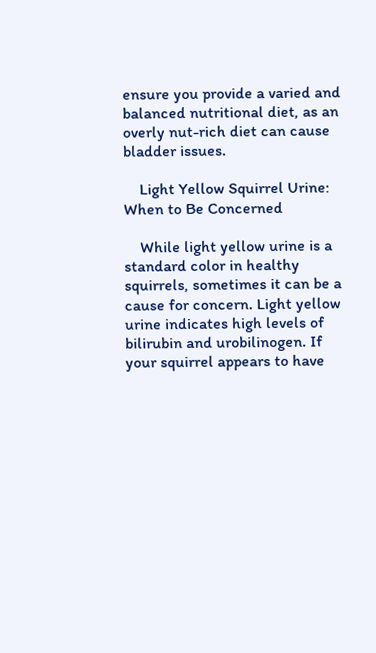ensure you provide a varied and balanced nutritional diet, as an overly nut-rich diet can cause bladder issues.

    Light Yellow Squirrel Urine: When to Be Concerned

    While light yellow urine is a standard color in healthy squirrels, sometimes it can be a cause for concern. Light yellow urine indicates high levels of bilirubin and urobilinogen. If your squirrel appears to have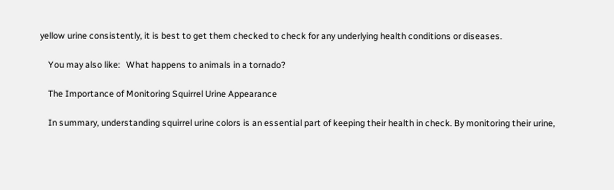yellow urine consistently, it is best to get them checked to check for any underlying health conditions or diseases.

    You may also like:   What happens to animals in a tornado?

    The Importance of Monitoring Squirrel Urine Appearance

    In summary, understanding squirrel urine colors is an essential part of keeping their health in check. By monitoring their urine,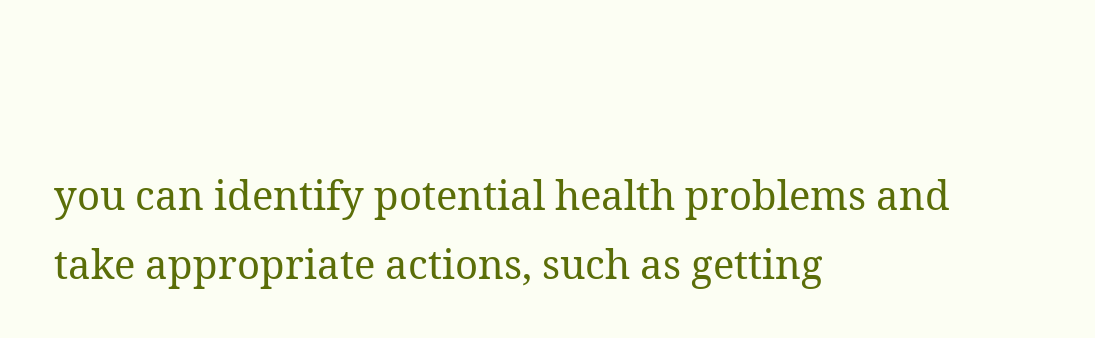you can identify potential health problems and take appropriate actions, such as getting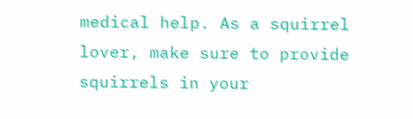medical help. As a squirrel lover, make sure to provide squirrels in your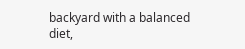backyard with a balanced diet,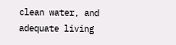clean water, and adequate living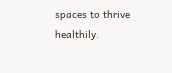spaces to thrive healthily.